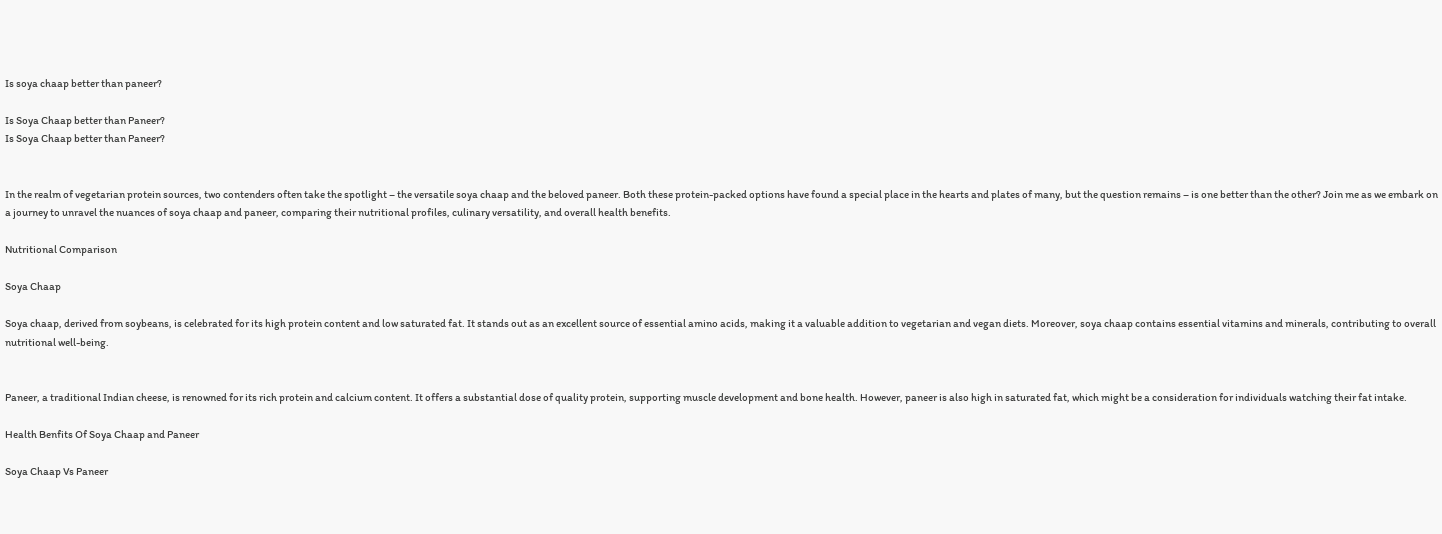Is soya chaap better than paneer?

Is Soya Chaap better than Paneer?
Is Soya Chaap better than Paneer?


In the realm of vegetarian protein sources, two contenders often take the spotlight – the versatile soya chaap and the beloved paneer. Both these protein-packed options have found a special place in the hearts and plates of many, but the question remains – is one better than the other? Join me as we embark on a journey to unravel the nuances of soya chaap and paneer, comparing their nutritional profiles, culinary versatility, and overall health benefits.

Nutritional Comparison

Soya Chaap

Soya chaap, derived from soybeans, is celebrated for its high protein content and low saturated fat. It stands out as an excellent source of essential amino acids, making it a valuable addition to vegetarian and vegan diets. Moreover, soya chaap contains essential vitamins and minerals, contributing to overall nutritional well-being.


Paneer, a traditional Indian cheese, is renowned for its rich protein and calcium content. It offers a substantial dose of quality protein, supporting muscle development and bone health. However, paneer is also high in saturated fat, which might be a consideration for individuals watching their fat intake.

Health Benfits Of Soya Chaap and Paneer

Soya Chaap Vs Paneer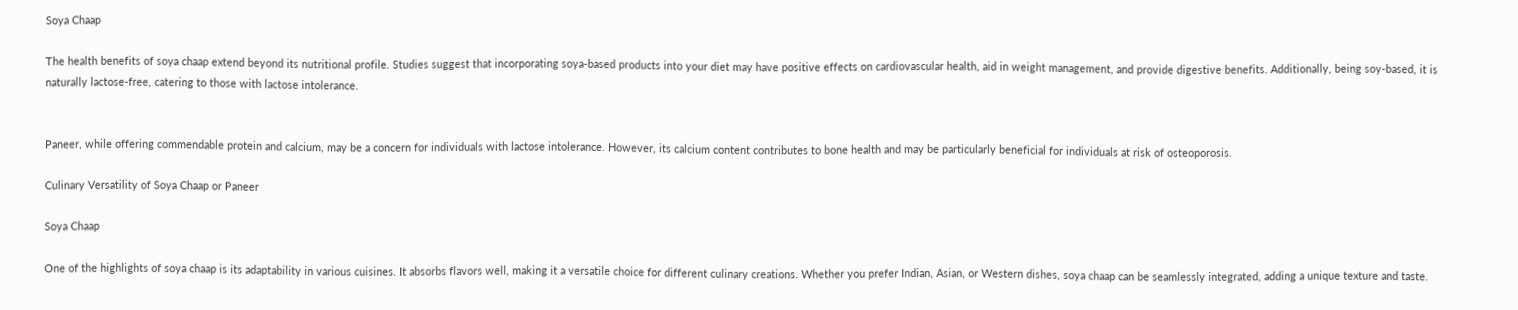Soya Chaap

The health benefits of soya chaap extend beyond its nutritional profile. Studies suggest that incorporating soya-based products into your diet may have positive effects on cardiovascular health, aid in weight management, and provide digestive benefits. Additionally, being soy-based, it is naturally lactose-free, catering to those with lactose intolerance.


Paneer, while offering commendable protein and calcium, may be a concern for individuals with lactose intolerance. However, its calcium content contributes to bone health and may be particularly beneficial for individuals at risk of osteoporosis.

Culinary Versatility of Soya Chaap or Paneer

Soya Chaap

One of the highlights of soya chaap is its adaptability in various cuisines. It absorbs flavors well, making it a versatile choice for different culinary creations. Whether you prefer Indian, Asian, or Western dishes, soya chaap can be seamlessly integrated, adding a unique texture and taste.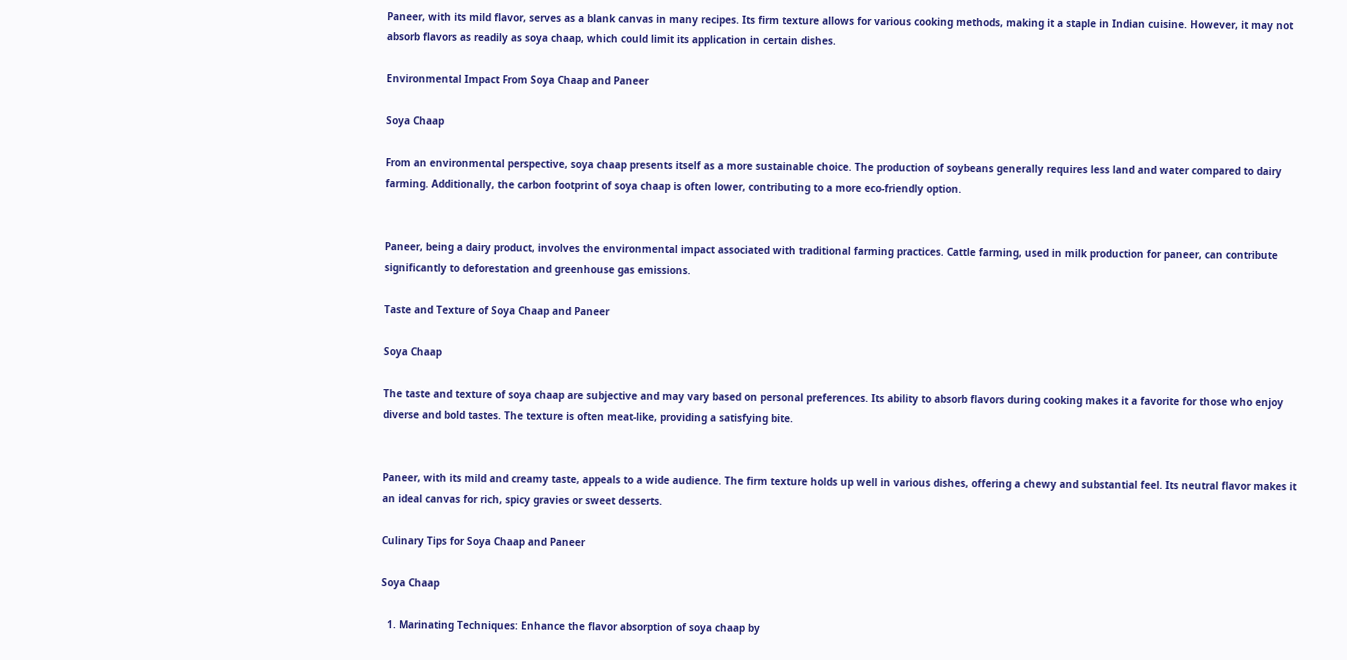Paneer, with its mild flavor, serves as a blank canvas in many recipes. Its firm texture allows for various cooking methods, making it a staple in Indian cuisine. However, it may not absorb flavors as readily as soya chaap, which could limit its application in certain dishes.

Environmental Impact From Soya Chaap and Paneer

Soya Chaap

From an environmental perspective, soya chaap presents itself as a more sustainable choice. The production of soybeans generally requires less land and water compared to dairy farming. Additionally, the carbon footprint of soya chaap is often lower, contributing to a more eco-friendly option.


Paneer, being a dairy product, involves the environmental impact associated with traditional farming practices. Cattle farming, used in milk production for paneer, can contribute significantly to deforestation and greenhouse gas emissions.

Taste and Texture of Soya Chaap and Paneer

Soya Chaap

The taste and texture of soya chaap are subjective and may vary based on personal preferences. Its ability to absorb flavors during cooking makes it a favorite for those who enjoy diverse and bold tastes. The texture is often meat-like, providing a satisfying bite.


Paneer, with its mild and creamy taste, appeals to a wide audience. The firm texture holds up well in various dishes, offering a chewy and substantial feel. Its neutral flavor makes it an ideal canvas for rich, spicy gravies or sweet desserts.

Culinary Tips for Soya Chaap and Paneer

Soya Chaap

  1. Marinating Techniques: Enhance the flavor absorption of soya chaap by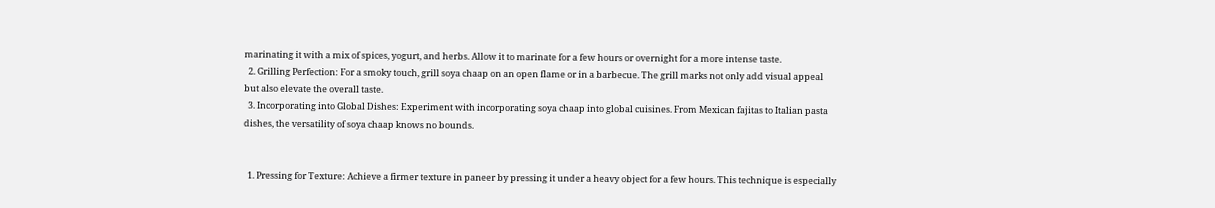marinating it with a mix of spices, yogurt, and herbs. Allow it to marinate for a few hours or overnight for a more intense taste.
  2. Grilling Perfection: For a smoky touch, grill soya chaap on an open flame or in a barbecue. The grill marks not only add visual appeal but also elevate the overall taste.
  3. Incorporating into Global Dishes: Experiment with incorporating soya chaap into global cuisines. From Mexican fajitas to Italian pasta dishes, the versatility of soya chaap knows no bounds.


  1. Pressing for Texture: Achieve a firmer texture in paneer by pressing it under a heavy object for a few hours. This technique is especially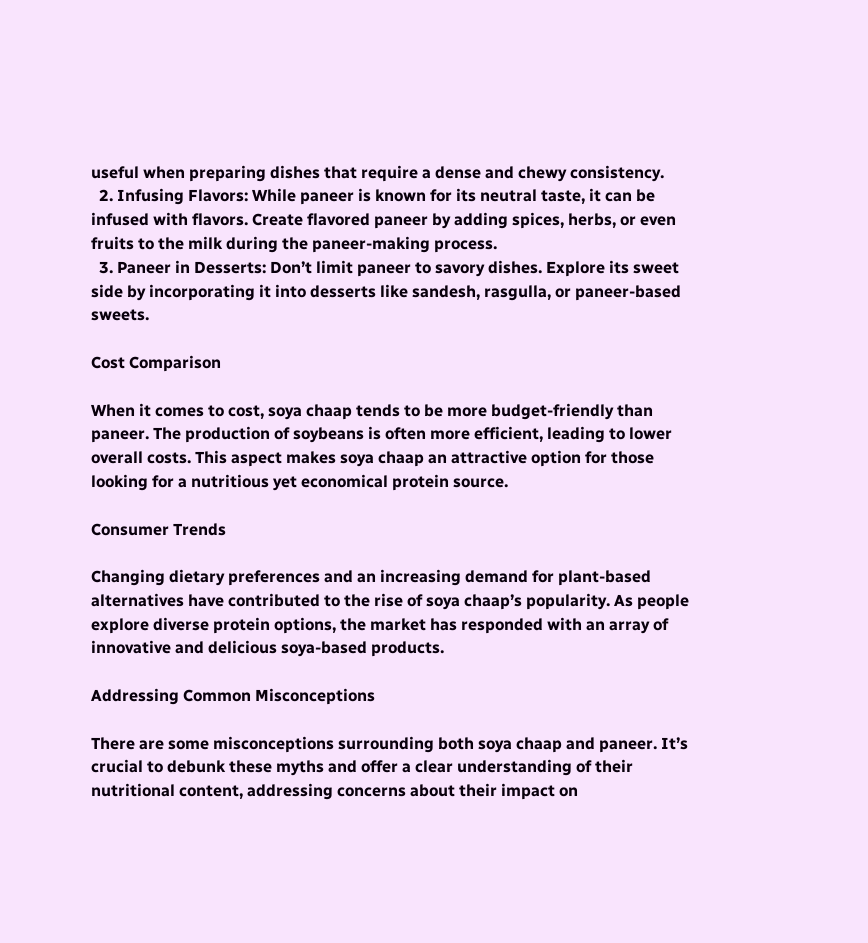useful when preparing dishes that require a dense and chewy consistency.
  2. Infusing Flavors: While paneer is known for its neutral taste, it can be infused with flavors. Create flavored paneer by adding spices, herbs, or even fruits to the milk during the paneer-making process.
  3. Paneer in Desserts: Don’t limit paneer to savory dishes. Explore its sweet side by incorporating it into desserts like sandesh, rasgulla, or paneer-based sweets.

Cost Comparison

When it comes to cost, soya chaap tends to be more budget-friendly than paneer. The production of soybeans is often more efficient, leading to lower overall costs. This aspect makes soya chaap an attractive option for those looking for a nutritious yet economical protein source.

Consumer Trends

Changing dietary preferences and an increasing demand for plant-based alternatives have contributed to the rise of soya chaap’s popularity. As people explore diverse protein options, the market has responded with an array of innovative and delicious soya-based products.

Addressing Common Misconceptions

There are some misconceptions surrounding both soya chaap and paneer. It’s crucial to debunk these myths and offer a clear understanding of their nutritional content, addressing concerns about their impact on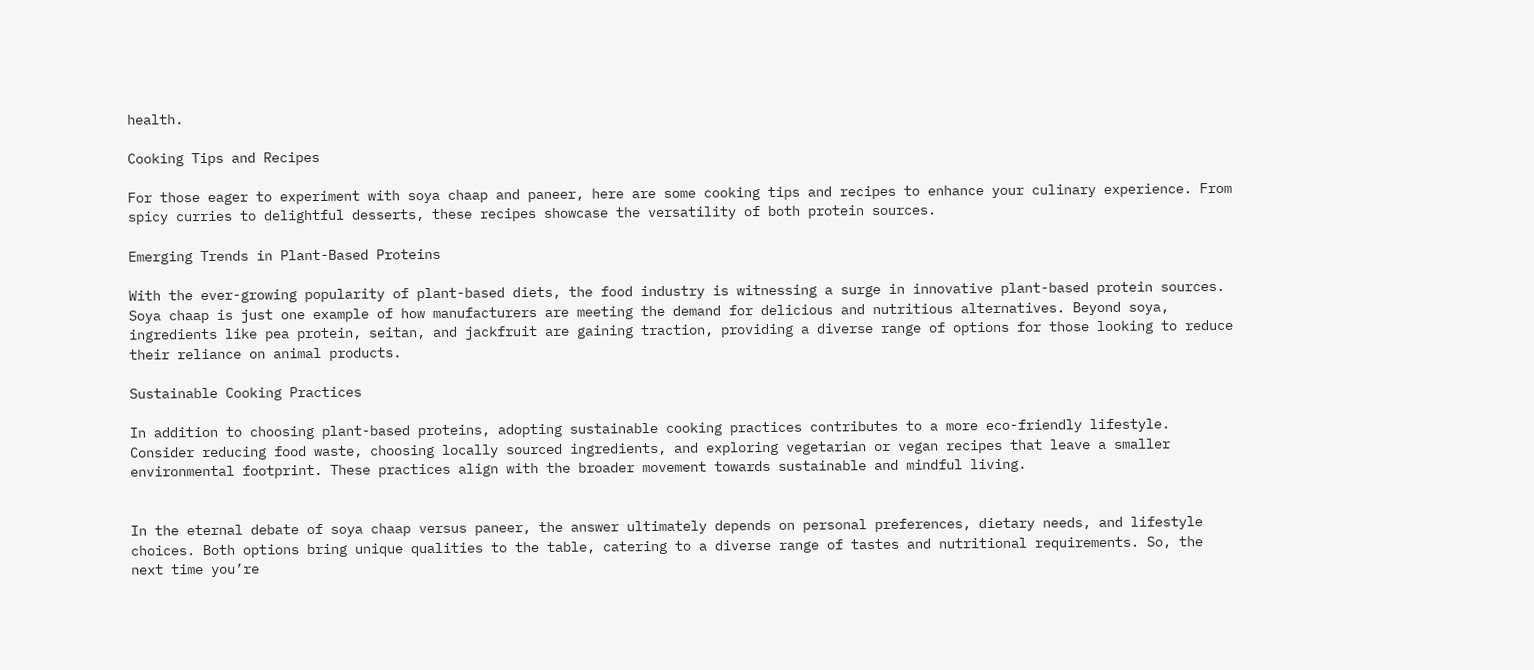health.

Cooking Tips and Recipes

For those eager to experiment with soya chaap and paneer, here are some cooking tips and recipes to enhance your culinary experience. From spicy curries to delightful desserts, these recipes showcase the versatility of both protein sources.

Emerging Trends in Plant-Based Proteins

With the ever-growing popularity of plant-based diets, the food industry is witnessing a surge in innovative plant-based protein sources. Soya chaap is just one example of how manufacturers are meeting the demand for delicious and nutritious alternatives. Beyond soya, ingredients like pea protein, seitan, and jackfruit are gaining traction, providing a diverse range of options for those looking to reduce their reliance on animal products.

Sustainable Cooking Practices

In addition to choosing plant-based proteins, adopting sustainable cooking practices contributes to a more eco-friendly lifestyle. Consider reducing food waste, choosing locally sourced ingredients, and exploring vegetarian or vegan recipes that leave a smaller environmental footprint. These practices align with the broader movement towards sustainable and mindful living.


In the eternal debate of soya chaap versus paneer, the answer ultimately depends on personal preferences, dietary needs, and lifestyle choices. Both options bring unique qualities to the table, catering to a diverse range of tastes and nutritional requirements. So, the next time you’re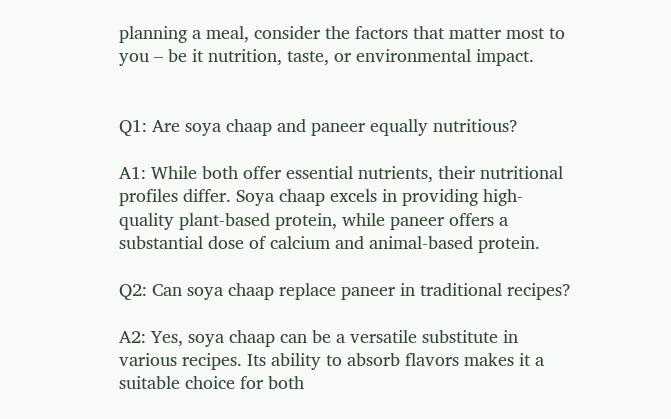planning a meal, consider the factors that matter most to you – be it nutrition, taste, or environmental impact.


Q1: Are soya chaap and paneer equally nutritious?

A1: While both offer essential nutrients, their nutritional profiles differ. Soya chaap excels in providing high-quality plant-based protein, while paneer offers a substantial dose of calcium and animal-based protein.

Q2: Can soya chaap replace paneer in traditional recipes?

A2: Yes, soya chaap can be a versatile substitute in various recipes. Its ability to absorb flavors makes it a suitable choice for both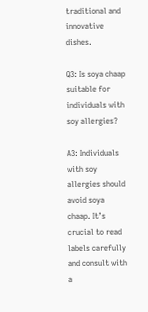traditional and innovative dishes.

Q3: Is soya chaap suitable for individuals with soy allergies?

A3: Individuals with soy allergies should avoid soya chaap. It’s crucial to read labels carefully and consult with a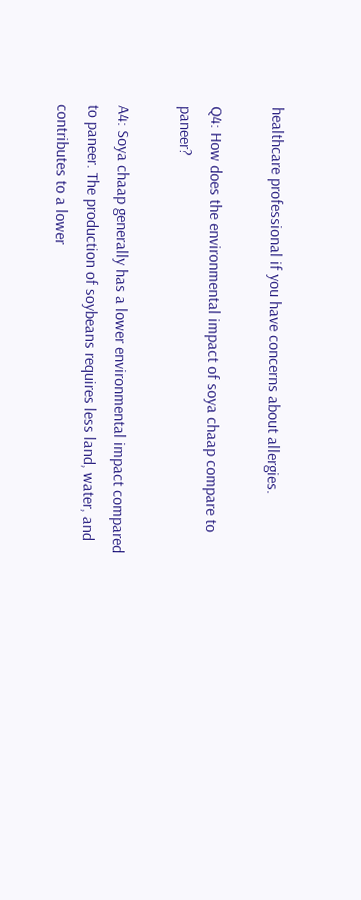healthcare professional if you have concerns about allergies.

Q4: How does the environmental impact of soya chaap compare to paneer?

A4: Soya chaap generally has a lower environmental impact compared to paneer. The production of soybeans requires less land, water, and contributes to a lower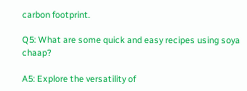carbon footprint.

Q5: What are some quick and easy recipes using soya chaap?

A5: Explore the versatility of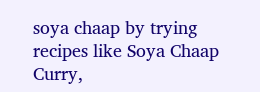soya chaap by trying recipes like Soya Chaap Curry,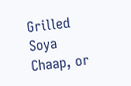Grilled Soya Chaap, or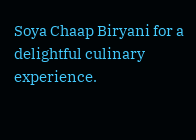Soya Chaap Biryani for a delightful culinary experience.